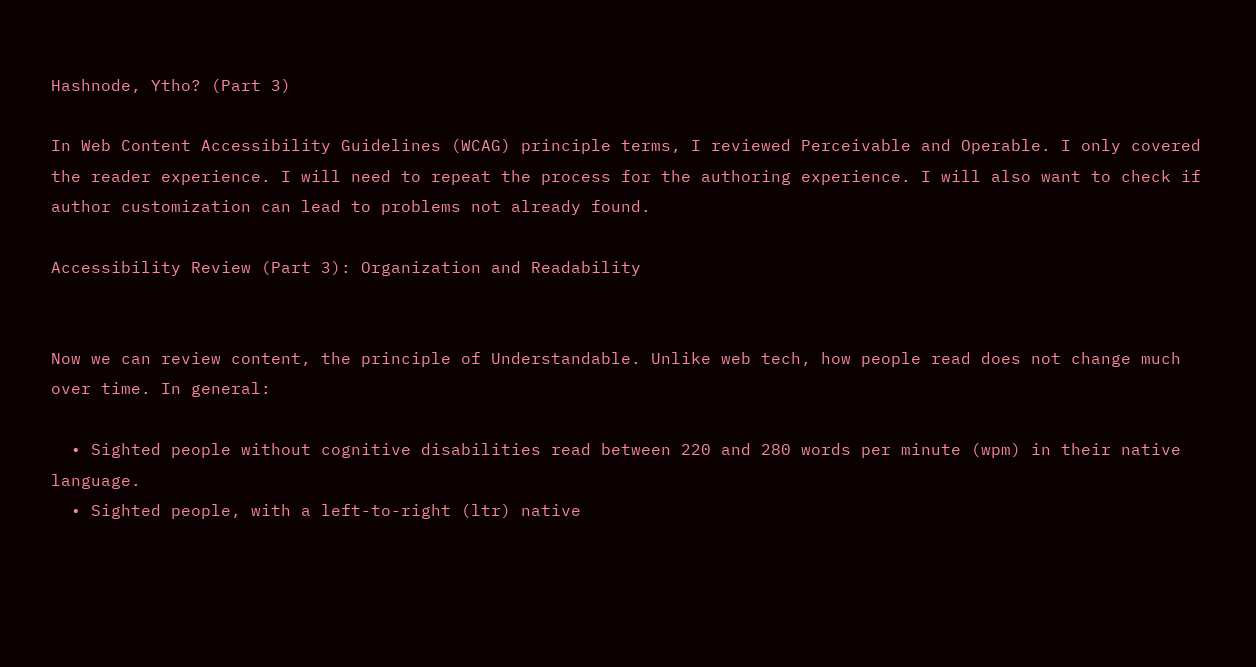Hashnode, Ytho? (Part 3)

In Web Content Accessibility Guidelines (WCAG) principle terms, I reviewed Perceivable and Operable. I only covered the reader experience. I will need to repeat the process for the authoring experience. I will also want to check if author customization can lead to problems not already found.

Accessibility Review (Part 3): Organization and Readability


Now we can review content, the principle of Understandable. Unlike web tech, how people read does not change much over time. In general:

  • Sighted people without cognitive disabilities read between 220 and 280 words per minute (wpm) in their native language.
  • Sighted people, with a left-to-right (ltr) native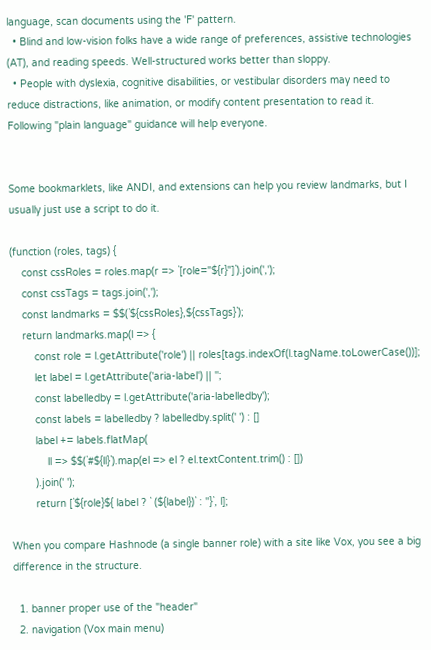language, scan documents using the 'F' pattern.
  • Blind and low-vision folks have a wide range of preferences, assistive technologies (AT), and reading speeds. Well-structured works better than sloppy.
  • People with dyslexia, cognitive disabilities, or vestibular disorders may need to reduce distractions, like animation, or modify content presentation to read it. Following "plain language" guidance will help everyone.


Some bookmarklets, like ANDI, and extensions can help you review landmarks, but I usually just use a script to do it.

(function (roles, tags) {
    const cssRoles = roles.map(r => `[role="${r}"]`).join(',');
    const cssTags = tags.join(',');
    const landmarks = $$(`${cssRoles},${cssTags}`);
    return landmarks.map(l => {
        const role = l.getAttribute('role') || roles[tags.indexOf(l.tagName.toLowerCase())];
        let label = l.getAttribute('aria-label') || '';
        const labelledby = l.getAttribute('aria-labelledby');
        const labels = labelledby ? labelledby.split(' ') : []
        label += labels.flatMap(
            ll => $$(`#${ll}`).map(el => el ? el.textContent.trim() : [])
        ).join(' ');
        return [`${role}${ label ? ` (${label})` : ''}`, l];

When you compare Hashnode (a single banner role) with a site like Vox, you see a big difference in the structure.

  1. banner proper use of the "header"
  2. navigation (Vox main menu)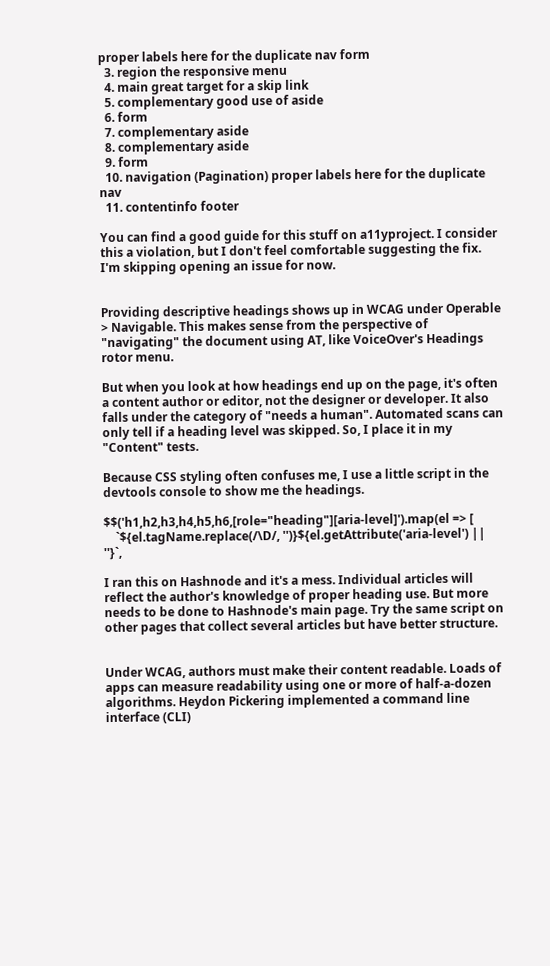proper labels here for the duplicate nav form
  3. region the responsive menu
  4. main great target for a skip link
  5. complementary good use of aside
  6. form
  7. complementary aside
  8. complementary aside
  9. form
  10. navigation (Pagination) proper labels here for the duplicate nav
  11. contentinfo footer

You can find a good guide for this stuff on a11yproject. I consider this a violation, but I don't feel comfortable suggesting the fix. I'm skipping opening an issue for now.


Providing descriptive headings shows up in WCAG under Operable > Navigable. This makes sense from the perspective of "navigating" the document using AT, like VoiceOver's Headings rotor menu.

But when you look at how headings end up on the page, it's often a content author or editor, not the designer or developer. It also falls under the category of "needs a human". Automated scans can only tell if a heading level was skipped. So, I place it in my "Content" tests.

Because CSS styling often confuses me, I use a little script in the devtools console to show me the headings.

$$('h1,h2,h3,h4,h5,h6,[role="heading"][aria-level]').map(el => [
    `${el.tagName.replace(/\D/, '')}${el.getAttribute('aria-level') || ''}`,

I ran this on Hashnode and it's a mess. Individual articles will reflect the author's knowledge of proper heading use. But more needs to be done to Hashnode's main page. Try the same script on other pages that collect several articles but have better structure.


Under WCAG, authors must make their content readable. Loads of apps can measure readability using one or more of half-a-dozen algorithms. Heydon Pickering implemented a command line interface (CLI)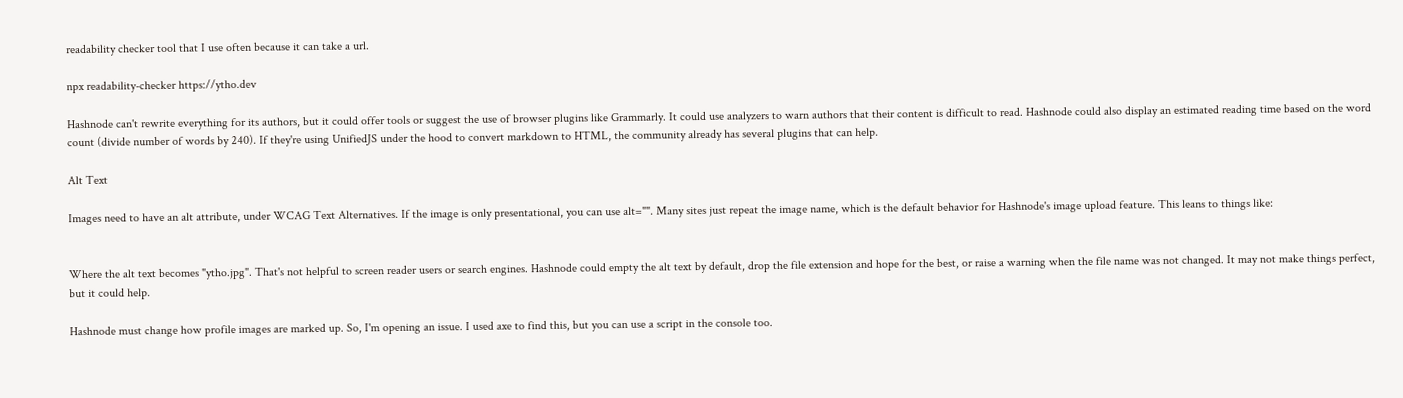readability checker tool that I use often because it can take a url.

npx readability-checker https://ytho.dev

Hashnode can't rewrite everything for its authors, but it could offer tools or suggest the use of browser plugins like Grammarly. It could use analyzers to warn authors that their content is difficult to read. Hashnode could also display an estimated reading time based on the word count (divide number of words by 240). If they're using UnifiedJS under the hood to convert markdown to HTML, the community already has several plugins that can help.

Alt Text

Images need to have an alt attribute, under WCAG Text Alternatives. If the image is only presentational, you can use alt="". Many sites just repeat the image name, which is the default behavior for Hashnode's image upload feature. This leans to things like:


Where the alt text becomes "ytho.jpg". That's not helpful to screen reader users or search engines. Hashnode could empty the alt text by default, drop the file extension and hope for the best, or raise a warning when the file name was not changed. It may not make things perfect, but it could help.

Hashnode must change how profile images are marked up. So, I'm opening an issue. I used axe to find this, but you can use a script in the console too.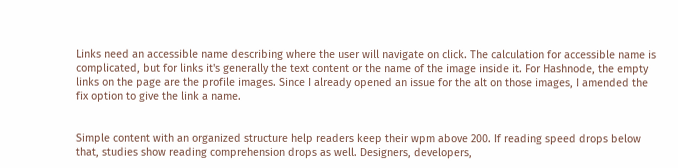Links need an accessible name describing where the user will navigate on click. The calculation for accessible name is complicated, but for links it's generally the text content or the name of the image inside it. For Hashnode, the empty links on the page are the profile images. Since I already opened an issue for the alt on those images, I amended the fix option to give the link a name.


Simple content with an organized structure help readers keep their wpm above 200. If reading speed drops below that, studies show reading comprehension drops as well. Designers, developers,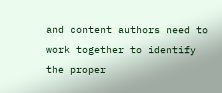and content authors need to work together to identify the proper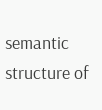semantic structure of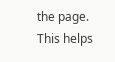the page. This helps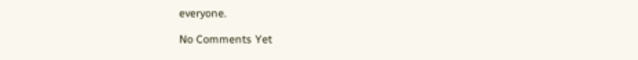everyone.

No Comments Yet